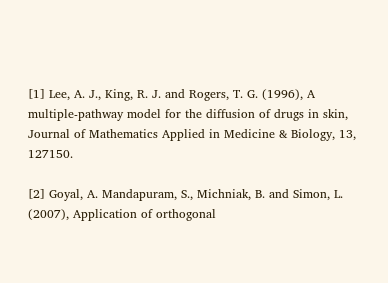[1] Lee, A. J., King, R. J. and Rogers, T. G. (1996), A multiple-pathway model for the diffusion of drugs in skin, Journal of Mathematics Applied in Medicine & Biology, 13, 127150.

[2] Goyal, A. Mandapuram, S., Michniak, B. and Simon, L. (2007), Application of orthogonal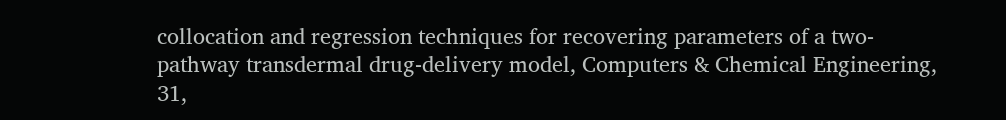collocation and regression techniques for recovering parameters of a two-pathway transdermal drug-delivery model, Computers & Chemical Engineering, 31,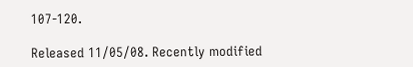107-120.

Released 11/05/08. Recently modified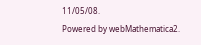11/05/08.
Powered by webMathematica2.